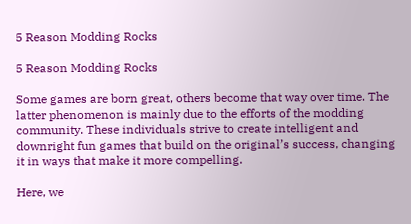5 Reason Modding Rocks

5 Reason Modding Rocks

Some games are born great, others become that way over time. The latter phenomenon is mainly due to the efforts of the modding community. These individuals strive to create intelligent and downright fun games that build on the original’s success, changing it in ways that make it more compelling.

Here, we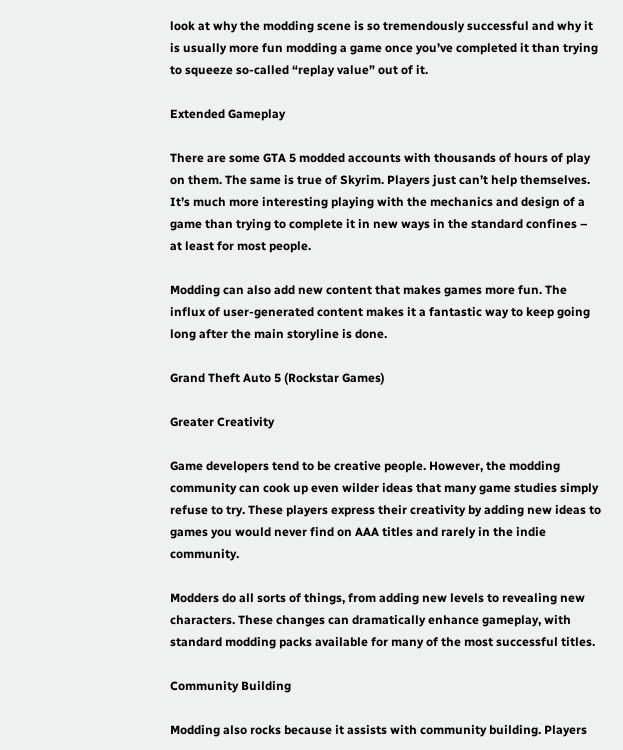look at why the modding scene is so tremendously successful and why it is usually more fun modding a game once you’ve completed it than trying to squeeze so-called “replay value” out of it.

Extended Gameplay

There are some GTA 5 modded accounts with thousands of hours of play on them. The same is true of Skyrim. Players just can’t help themselves. It’s much more interesting playing with the mechanics and design of a game than trying to complete it in new ways in the standard confines – at least for most people.

Modding can also add new content that makes games more fun. The influx of user-generated content makes it a fantastic way to keep going long after the main storyline is done.

Grand Theft Auto 5 (Rockstar Games)

Greater Creativity

Game developers tend to be creative people. However, the modding community can cook up even wilder ideas that many game studies simply refuse to try. These players express their creativity by adding new ideas to games you would never find on AAA titles and rarely in the indie community.

Modders do all sorts of things, from adding new levels to revealing new characters. These changes can dramatically enhance gameplay, with standard modding packs available for many of the most successful titles.

Community Building

Modding also rocks because it assists with community building. Players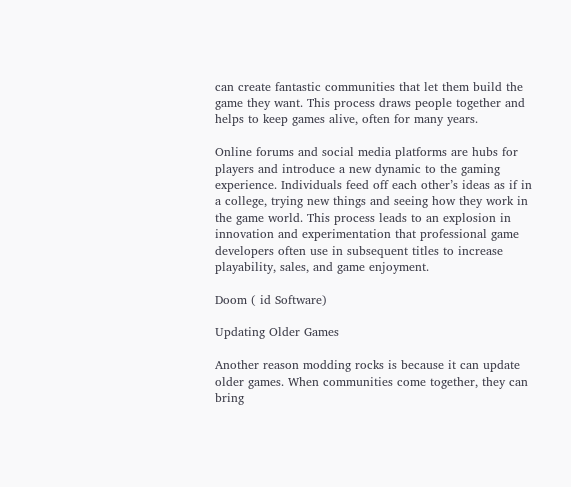can create fantastic communities that let them build the game they want. This process draws people together and helps to keep games alive, often for many years.

Online forums and social media platforms are hubs for players and introduce a new dynamic to the gaming experience. Individuals feed off each other’s ideas as if in a college, trying new things and seeing how they work in the game world. This process leads to an explosion in innovation and experimentation that professional game developers often use in subsequent titles to increase playability, sales, and game enjoyment.

Doom ( id Software)

Updating Older Games

Another reason modding rocks is because it can update older games. When communities come together, they can bring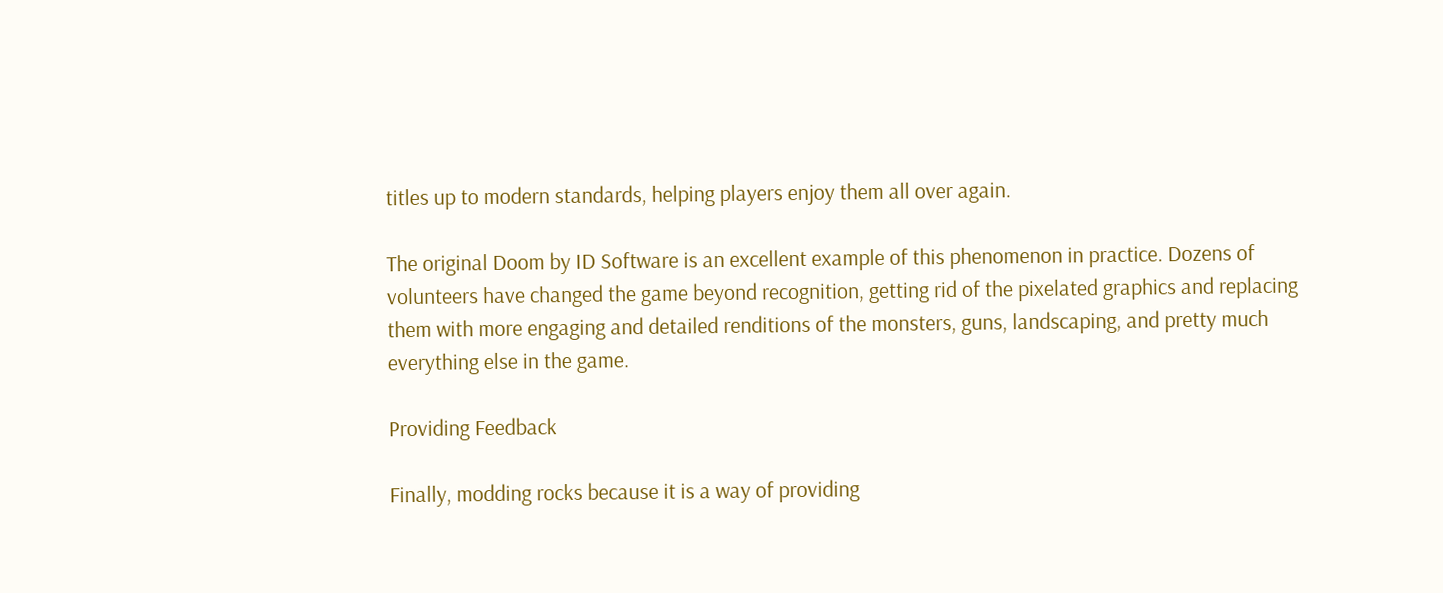titles up to modern standards, helping players enjoy them all over again.

The original Doom by ID Software is an excellent example of this phenomenon in practice. Dozens of volunteers have changed the game beyond recognition, getting rid of the pixelated graphics and replacing them with more engaging and detailed renditions of the monsters, guns, landscaping, and pretty much everything else in the game.

Providing Feedback

Finally, modding rocks because it is a way of providing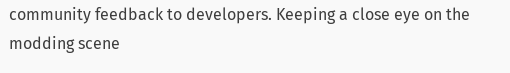community feedback to developers. Keeping a close eye on the modding scene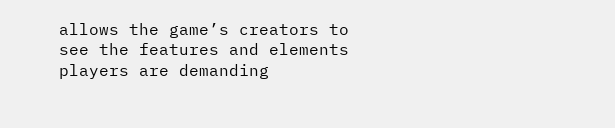allows the game’s creators to see the features and elements players are demanding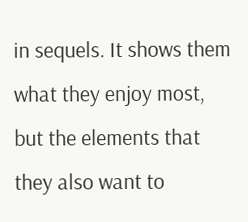in sequels. It shows them what they enjoy most, but the elements that they also want to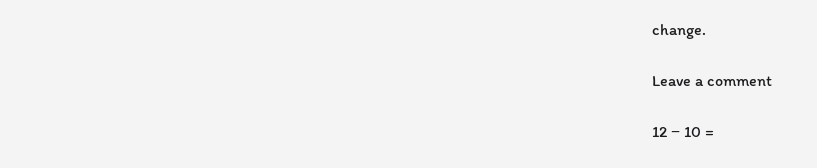change.

Leave a comment

12 − 10 =